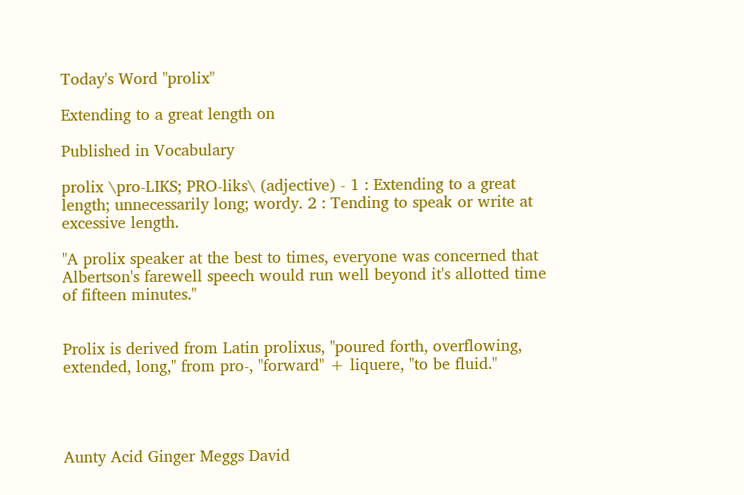Today's Word "prolix"

Extending to a great length on

Published in Vocabulary

prolix \pro-LIKS; PRO-liks\ (adjective) - 1 : Extending to a great length; unnecessarily long; wordy. 2 : Tending to speak or write at excessive length.

"A prolix speaker at the best to times, everyone was concerned that Albertson's farewell speech would run well beyond it's allotted time of fifteen minutes."


Prolix is derived from Latin prolixus, "poured forth, overflowing, extended, long," from pro-, "forward" + liquere, "to be fluid."




Aunty Acid Ginger Meggs David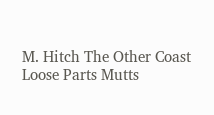M. Hitch The Other Coast Loose Parts Mutts